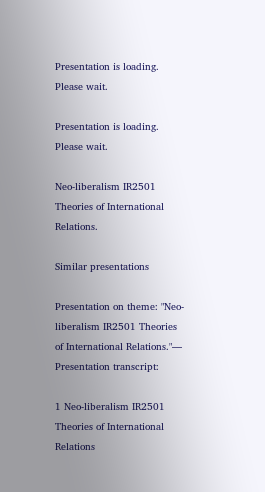Presentation is loading. Please wait.

Presentation is loading. Please wait.

Neo-liberalism IR2501 Theories of International Relations.

Similar presentations

Presentation on theme: "Neo-liberalism IR2501 Theories of International Relations."— Presentation transcript:

1 Neo-liberalism IR2501 Theories of International Relations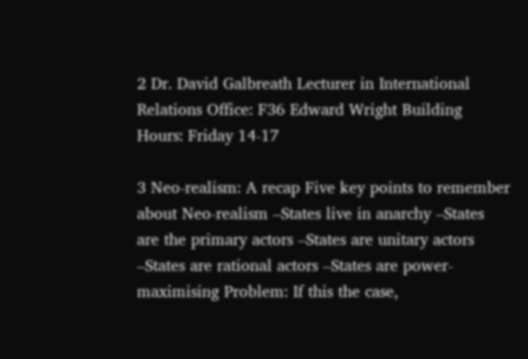2 Dr. David Galbreath Lecturer in International Relations Office: F36 Edward Wright Building Hours: Friday 14-17

3 Neo-realism: A recap Five key points to remember about Neo-realism –States live in anarchy –States are the primary actors –States are unitary actors –States are rational actors –States are power-maximising Problem: If this the case,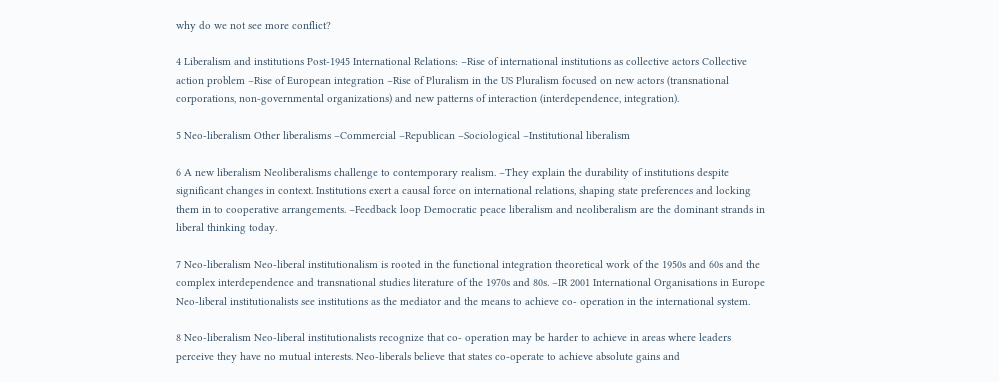why do we not see more conflict?

4 Liberalism and institutions Post-1945 International Relations: –Rise of international institutions as collective actors Collective action problem –Rise of European integration –Rise of Pluralism in the US Pluralism focused on new actors (transnational corporations, non-governmental organizations) and new patterns of interaction (interdependence, integration).

5 Neo-liberalism Other liberalisms –Commercial –Republican –Sociological –Institutional liberalism

6 A new liberalism Neoliberalisms challenge to contemporary realism. –They explain the durability of institutions despite significant changes in context. Institutions exert a causal force on international relations, shaping state preferences and locking them in to cooperative arrangements. –Feedback loop Democratic peace liberalism and neoliberalism are the dominant strands in liberal thinking today.

7 Neo-liberalism Neo-liberal institutionalism is rooted in the functional integration theoretical work of the 1950s and 60s and the complex interdependence and transnational studies literature of the 1970s and 80s. –IR 2001 International Organisations in Europe Neo-liberal institutionalists see institutions as the mediator and the means to achieve co- operation in the international system.

8 Neo-liberalism Neo-liberal institutionalists recognize that co- operation may be harder to achieve in areas where leaders perceive they have no mutual interests. Neo-liberals believe that states co-operate to achieve absolute gains and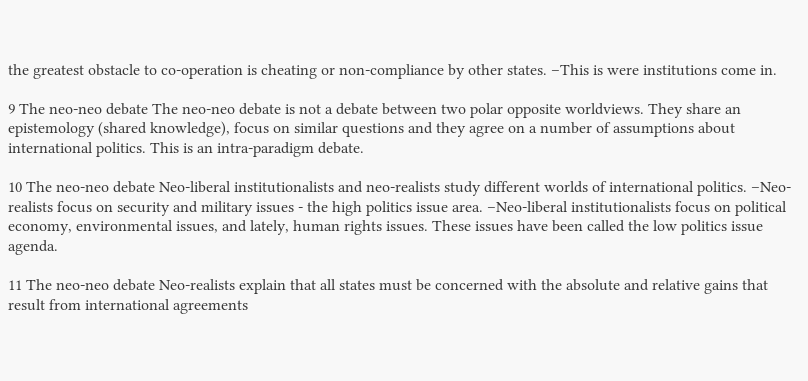the greatest obstacle to co-operation is cheating or non-compliance by other states. –This is were institutions come in.

9 The neo-neo debate The neo-neo debate is not a debate between two polar opposite worldviews. They share an epistemology (shared knowledge), focus on similar questions and they agree on a number of assumptions about international politics. This is an intra-paradigm debate.

10 The neo-neo debate Neo-liberal institutionalists and neo-realists study different worlds of international politics. –Neo-realists focus on security and military issues - the high politics issue area. –Neo-liberal institutionalists focus on political economy, environmental issues, and lately, human rights issues. These issues have been called the low politics issue agenda.

11 The neo-neo debate Neo-realists explain that all states must be concerned with the absolute and relative gains that result from international agreements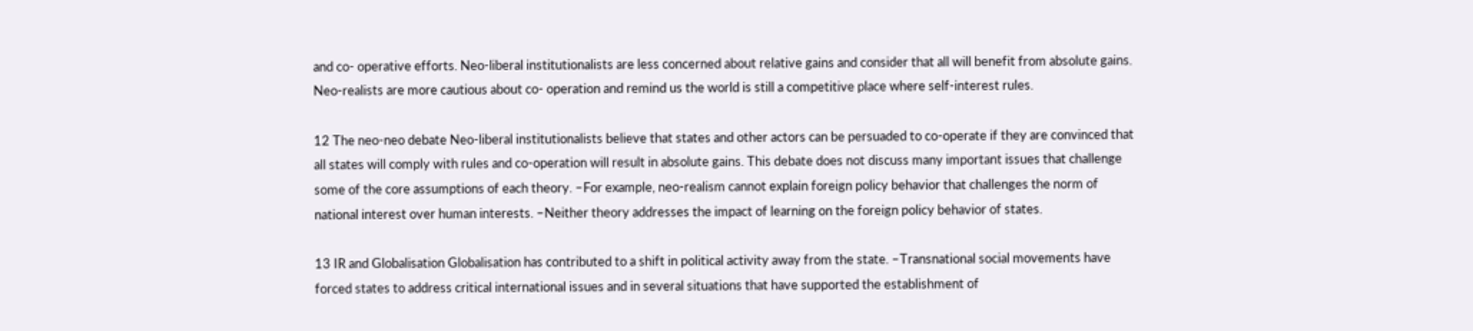and co- operative efforts. Neo-liberal institutionalists are less concerned about relative gains and consider that all will benefit from absolute gains. Neo-realists are more cautious about co- operation and remind us the world is still a competitive place where self-interest rules.

12 The neo-neo debate Neo-liberal institutionalists believe that states and other actors can be persuaded to co-operate if they are convinced that all states will comply with rules and co-operation will result in absolute gains. This debate does not discuss many important issues that challenge some of the core assumptions of each theory. –For example, neo-realism cannot explain foreign policy behavior that challenges the norm of national interest over human interests. –Neither theory addresses the impact of learning on the foreign policy behavior of states.

13 IR and Globalisation Globalisation has contributed to a shift in political activity away from the state. –Transnational social movements have forced states to address critical international issues and in several situations that have supported the establishment of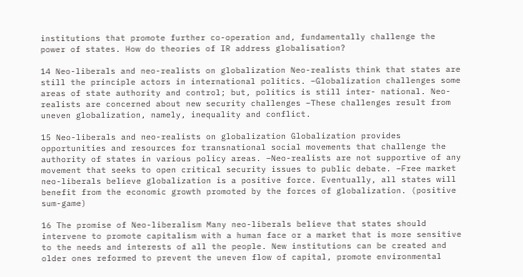institutions that promote further co-operation and, fundamentally challenge the power of states. How do theories of IR address globalisation?

14 Neo-liberals and neo-realists on globalization Neo-realists think that states are still the principle actors in international politics. –Globalization challenges some areas of state authority and control; but, politics is still inter- national. Neo-realists are concerned about new security challenges –These challenges result from uneven globalization, namely, inequality and conflict.

15 Neo-liberals and neo-realists on globalization Globalization provides opportunities and resources for transnational social movements that challenge the authority of states in various policy areas. –Neo-realists are not supportive of any movement that seeks to open critical security issues to public debate. –Free market neo-liberals believe globalization is a positive force. Eventually, all states will benefit from the economic growth promoted by the forces of globalization. (positive sum-game)

16 The promise of Neo-liberalism Many neo-liberals believe that states should intervene to promote capitalism with a human face or a market that is more sensitive to the needs and interests of all the people. New institutions can be created and older ones reformed to prevent the uneven flow of capital, promote environmental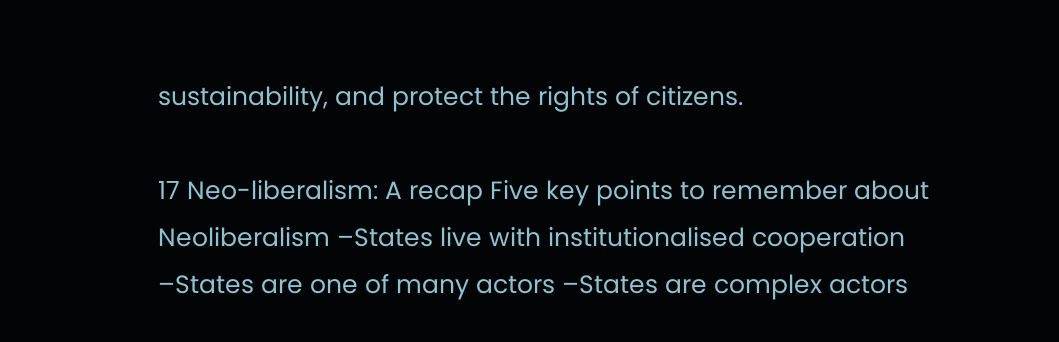sustainability, and protect the rights of citizens.

17 Neo-liberalism: A recap Five key points to remember about Neoliberalism –States live with institutionalised cooperation –States are one of many actors –States are complex actors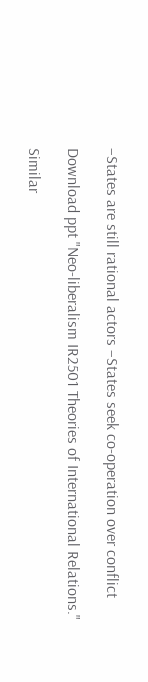–States are still rational actors –States seek co-operation over conflict

Download ppt "Neo-liberalism IR2501 Theories of International Relations."

Similar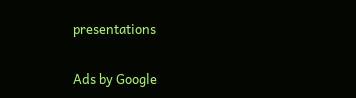presentations

Ads by Google